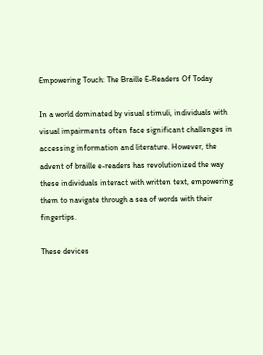Empowering Touch: The Braille E-Readers Of Today

In a world dominated by visual stimuli, individuals with visual impairments often face significant challenges in accessing information and literature. However, the advent of braille e-readers has revolutionized the way these individuals interact with written text, empowering them to navigate through a sea of words with their fingertips.

These devices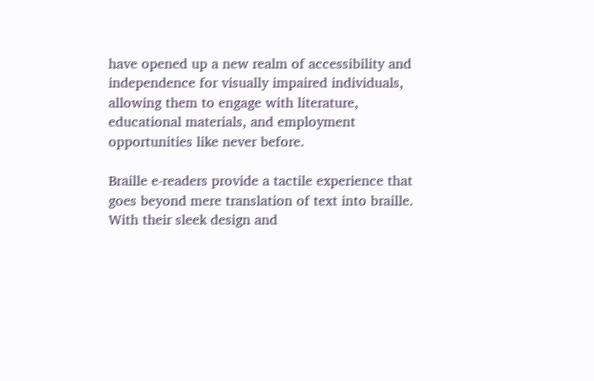have opened up a new realm of accessibility and independence for visually impaired individuals, allowing them to engage with literature, educational materials, and employment opportunities like never before.

Braille e-readers provide a tactile experience that goes beyond mere translation of text into braille. With their sleek design and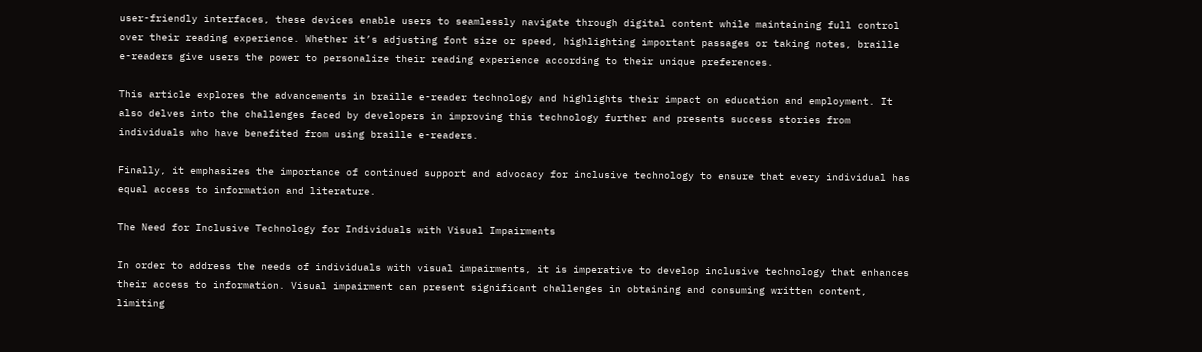user-friendly interfaces, these devices enable users to seamlessly navigate through digital content while maintaining full control over their reading experience. Whether it’s adjusting font size or speed, highlighting important passages or taking notes, braille e-readers give users the power to personalize their reading experience according to their unique preferences.

This article explores the advancements in braille e-reader technology and highlights their impact on education and employment. It also delves into the challenges faced by developers in improving this technology further and presents success stories from individuals who have benefited from using braille e-readers.

Finally, it emphasizes the importance of continued support and advocacy for inclusive technology to ensure that every individual has equal access to information and literature.

The Need for Inclusive Technology for Individuals with Visual Impairments

In order to address the needs of individuals with visual impairments, it is imperative to develop inclusive technology that enhances their access to information. Visual impairment can present significant challenges in obtaining and consuming written content, limiting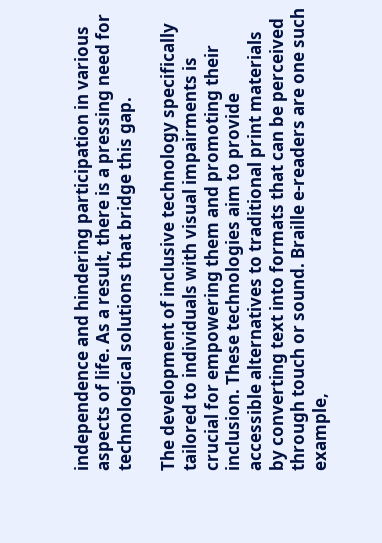independence and hindering participation in various aspects of life. As a result, there is a pressing need for technological solutions that bridge this gap.

The development of inclusive technology specifically tailored to individuals with visual impairments is crucial for empowering them and promoting their inclusion. These technologies aim to provide accessible alternatives to traditional print materials by converting text into formats that can be perceived through touch or sound. Braille e-readers are one such example,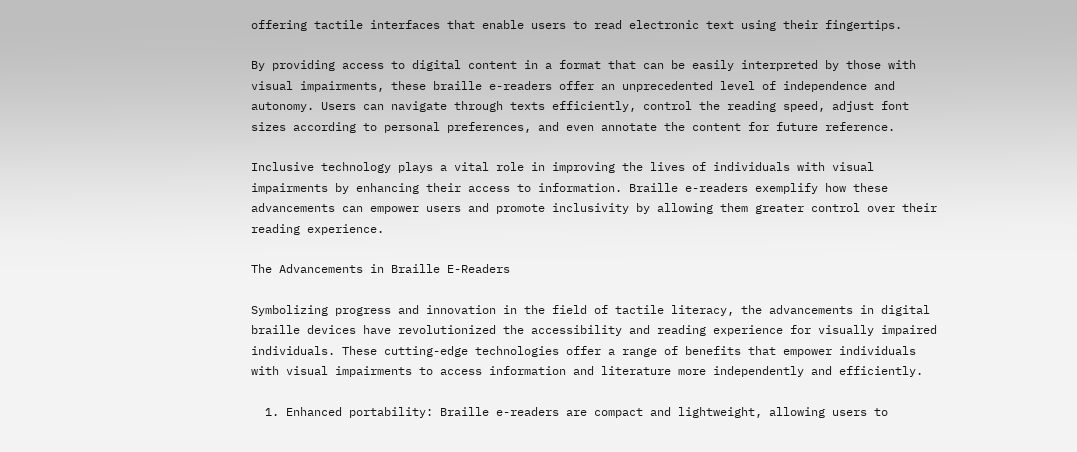offering tactile interfaces that enable users to read electronic text using their fingertips.

By providing access to digital content in a format that can be easily interpreted by those with visual impairments, these braille e-readers offer an unprecedented level of independence and autonomy. Users can navigate through texts efficiently, control the reading speed, adjust font sizes according to personal preferences, and even annotate the content for future reference.

Inclusive technology plays a vital role in improving the lives of individuals with visual impairments by enhancing their access to information. Braille e-readers exemplify how these advancements can empower users and promote inclusivity by allowing them greater control over their reading experience.

The Advancements in Braille E-Readers

Symbolizing progress and innovation in the field of tactile literacy, the advancements in digital braille devices have revolutionized the accessibility and reading experience for visually impaired individuals. These cutting-edge technologies offer a range of benefits that empower individuals with visual impairments to access information and literature more independently and efficiently.

  1. Enhanced portability: Braille e-readers are compact and lightweight, allowing users to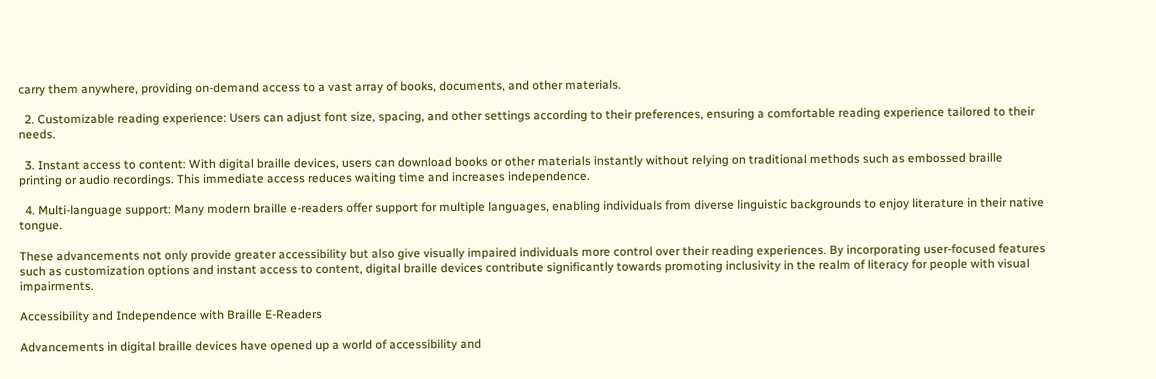carry them anywhere, providing on-demand access to a vast array of books, documents, and other materials.

  2. Customizable reading experience: Users can adjust font size, spacing, and other settings according to their preferences, ensuring a comfortable reading experience tailored to their needs.

  3. Instant access to content: With digital braille devices, users can download books or other materials instantly without relying on traditional methods such as embossed braille printing or audio recordings. This immediate access reduces waiting time and increases independence.

  4. Multi-language support: Many modern braille e-readers offer support for multiple languages, enabling individuals from diverse linguistic backgrounds to enjoy literature in their native tongue.

These advancements not only provide greater accessibility but also give visually impaired individuals more control over their reading experiences. By incorporating user-focused features such as customization options and instant access to content, digital braille devices contribute significantly towards promoting inclusivity in the realm of literacy for people with visual impairments.

Accessibility and Independence with Braille E-Readers

Advancements in digital braille devices have opened up a world of accessibility and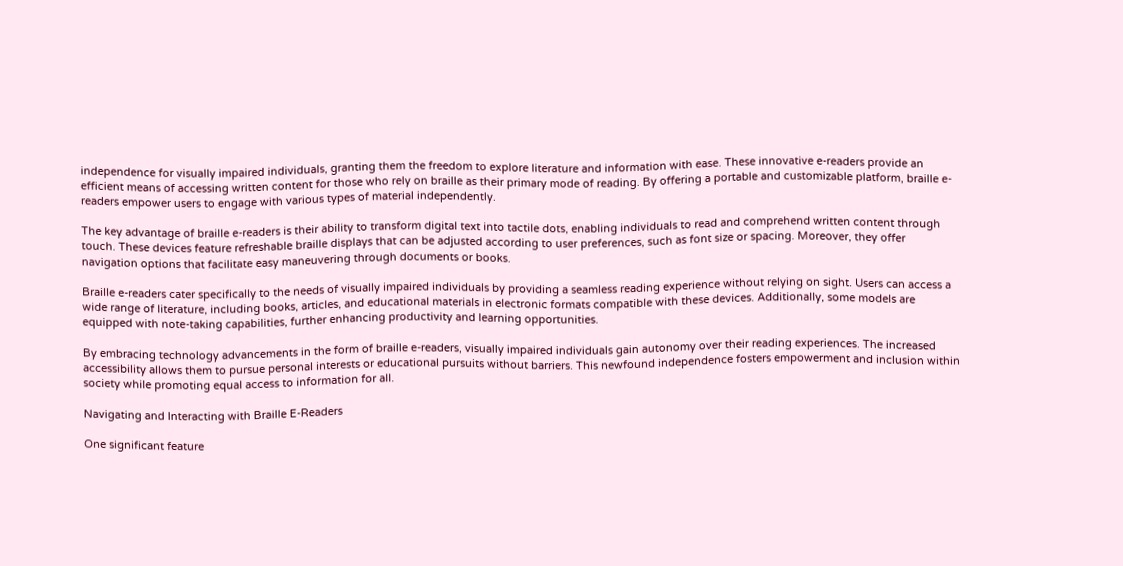independence for visually impaired individuals, granting them the freedom to explore literature and information with ease. These innovative e-readers provide an efficient means of accessing written content for those who rely on braille as their primary mode of reading. By offering a portable and customizable platform, braille e-readers empower users to engage with various types of material independently.

The key advantage of braille e-readers is their ability to transform digital text into tactile dots, enabling individuals to read and comprehend written content through touch. These devices feature refreshable braille displays that can be adjusted according to user preferences, such as font size or spacing. Moreover, they offer navigation options that facilitate easy maneuvering through documents or books.

Braille e-readers cater specifically to the needs of visually impaired individuals by providing a seamless reading experience without relying on sight. Users can access a wide range of literature, including books, articles, and educational materials in electronic formats compatible with these devices. Additionally, some models are equipped with note-taking capabilities, further enhancing productivity and learning opportunities.

By embracing technology advancements in the form of braille e-readers, visually impaired individuals gain autonomy over their reading experiences. The increased accessibility allows them to pursue personal interests or educational pursuits without barriers. This newfound independence fosters empowerment and inclusion within society while promoting equal access to information for all.

Navigating and Interacting with Braille E-Readers

One significant feature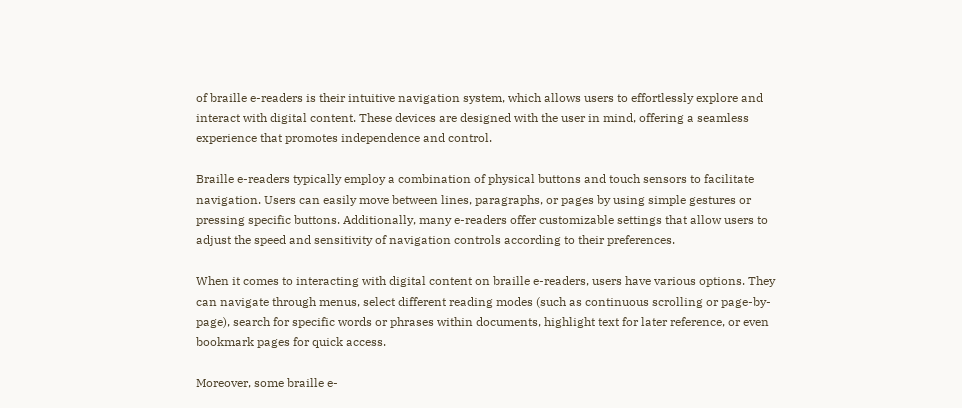of braille e-readers is their intuitive navigation system, which allows users to effortlessly explore and interact with digital content. These devices are designed with the user in mind, offering a seamless experience that promotes independence and control.

Braille e-readers typically employ a combination of physical buttons and touch sensors to facilitate navigation. Users can easily move between lines, paragraphs, or pages by using simple gestures or pressing specific buttons. Additionally, many e-readers offer customizable settings that allow users to adjust the speed and sensitivity of navigation controls according to their preferences.

When it comes to interacting with digital content on braille e-readers, users have various options. They can navigate through menus, select different reading modes (such as continuous scrolling or page-by-page), search for specific words or phrases within documents, highlight text for later reference, or even bookmark pages for quick access.

Moreover, some braille e-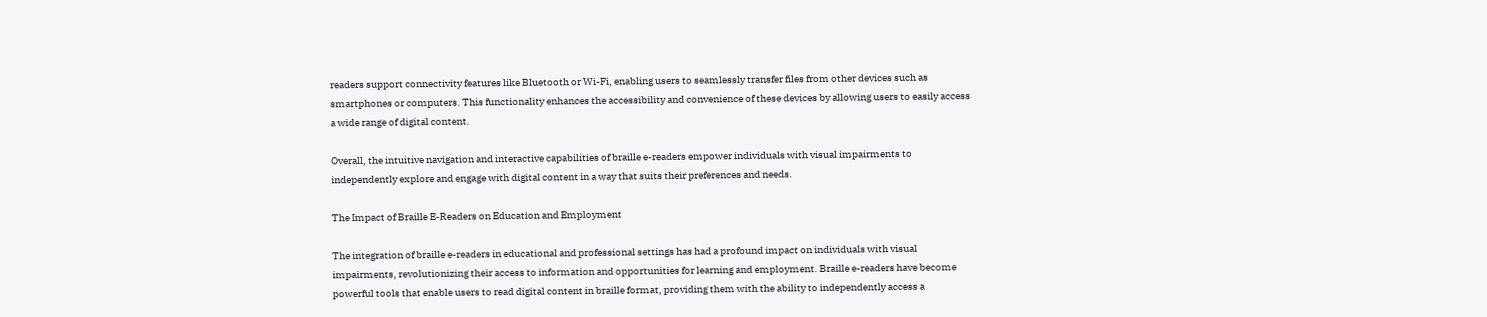readers support connectivity features like Bluetooth or Wi-Fi, enabling users to seamlessly transfer files from other devices such as smartphones or computers. This functionality enhances the accessibility and convenience of these devices by allowing users to easily access a wide range of digital content.

Overall, the intuitive navigation and interactive capabilities of braille e-readers empower individuals with visual impairments to independently explore and engage with digital content in a way that suits their preferences and needs.

The Impact of Braille E-Readers on Education and Employment

The integration of braille e-readers in educational and professional settings has had a profound impact on individuals with visual impairments, revolutionizing their access to information and opportunities for learning and employment. Braille e-readers have become powerful tools that enable users to read digital content in braille format, providing them with the ability to independently access a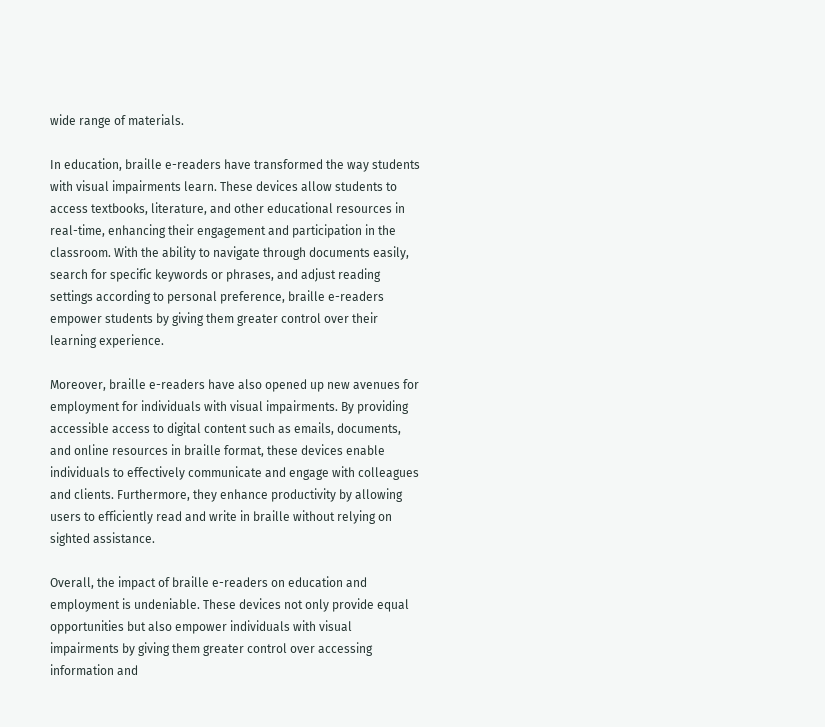wide range of materials.

In education, braille e-readers have transformed the way students with visual impairments learn. These devices allow students to access textbooks, literature, and other educational resources in real-time, enhancing their engagement and participation in the classroom. With the ability to navigate through documents easily, search for specific keywords or phrases, and adjust reading settings according to personal preference, braille e-readers empower students by giving them greater control over their learning experience.

Moreover, braille e-readers have also opened up new avenues for employment for individuals with visual impairments. By providing accessible access to digital content such as emails, documents, and online resources in braille format, these devices enable individuals to effectively communicate and engage with colleagues and clients. Furthermore, they enhance productivity by allowing users to efficiently read and write in braille without relying on sighted assistance.

Overall, the impact of braille e-readers on education and employment is undeniable. These devices not only provide equal opportunities but also empower individuals with visual impairments by giving them greater control over accessing information and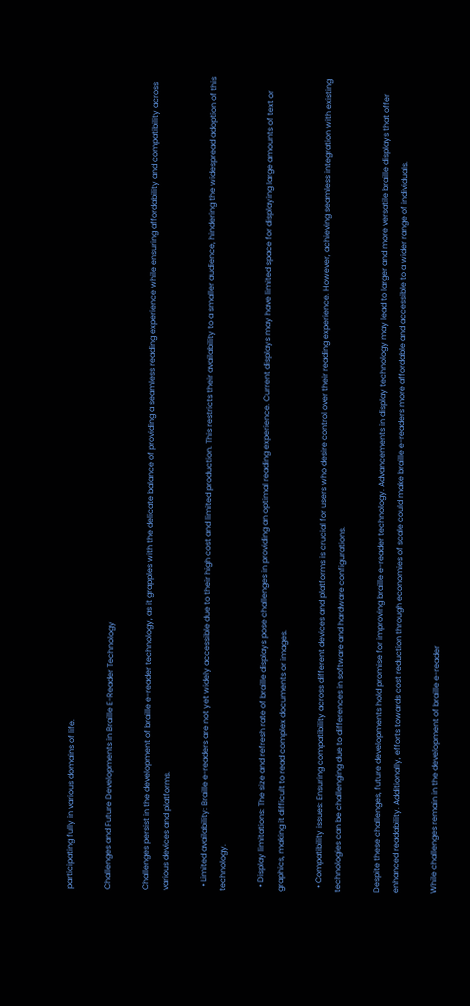participating fully in various domains of life.

Challenges and Future Developments in Braille E-Reader Technology

Challenges persist in the development of braille e-reader technology, as it grapples with the delicate balance of providing a seamless reading experience while ensuring affordability and compatibility across various devices and platforms.

  • Limited availability: Braille e-readers are not yet widely accessible due to their high cost and limited production. This restricts their availability to a smaller audience, hindering the widespread adoption of this technology.

  • Display limitations: The size and refresh rate of braille displays pose challenges in providing an optimal reading experience. Current displays may have limited space for displaying large amounts of text or graphics, making it difficult to read complex documents or images.

  • Compatibility issues: Ensuring compatibility across different devices and platforms is crucial for users who desire control over their reading experience. However, achieving seamless integration with existing technologies can be challenging due to differences in software and hardware configurations.

Despite these challenges, future developments hold promise for improving braille e-reader technology. Advancements in display technology may lead to larger and more versatile braille displays that offer enhanced readability. Additionally, efforts towards cost reduction through economies of scale could make braille e-readers more affordable and accessible to a wider range of individuals.

While challenges remain in the development of braille e-reader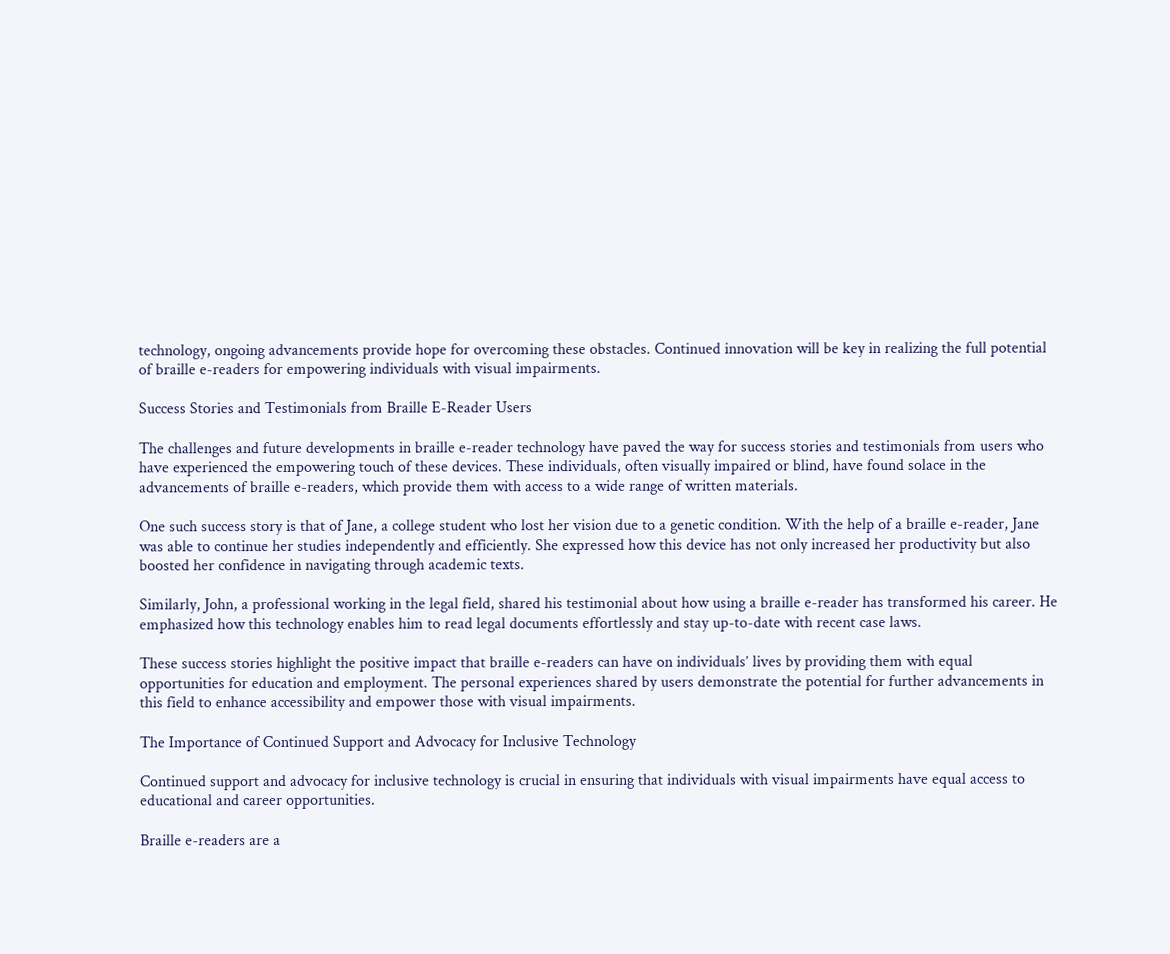technology, ongoing advancements provide hope for overcoming these obstacles. Continued innovation will be key in realizing the full potential of braille e-readers for empowering individuals with visual impairments.

Success Stories and Testimonials from Braille E-Reader Users

The challenges and future developments in braille e-reader technology have paved the way for success stories and testimonials from users who have experienced the empowering touch of these devices. These individuals, often visually impaired or blind, have found solace in the advancements of braille e-readers, which provide them with access to a wide range of written materials.

One such success story is that of Jane, a college student who lost her vision due to a genetic condition. With the help of a braille e-reader, Jane was able to continue her studies independently and efficiently. She expressed how this device has not only increased her productivity but also boosted her confidence in navigating through academic texts.

Similarly, John, a professional working in the legal field, shared his testimonial about how using a braille e-reader has transformed his career. He emphasized how this technology enables him to read legal documents effortlessly and stay up-to-date with recent case laws.

These success stories highlight the positive impact that braille e-readers can have on individuals’ lives by providing them with equal opportunities for education and employment. The personal experiences shared by users demonstrate the potential for further advancements in this field to enhance accessibility and empower those with visual impairments.

The Importance of Continued Support and Advocacy for Inclusive Technology

Continued support and advocacy for inclusive technology is crucial in ensuring that individuals with visual impairments have equal access to educational and career opportunities.

Braille e-readers are a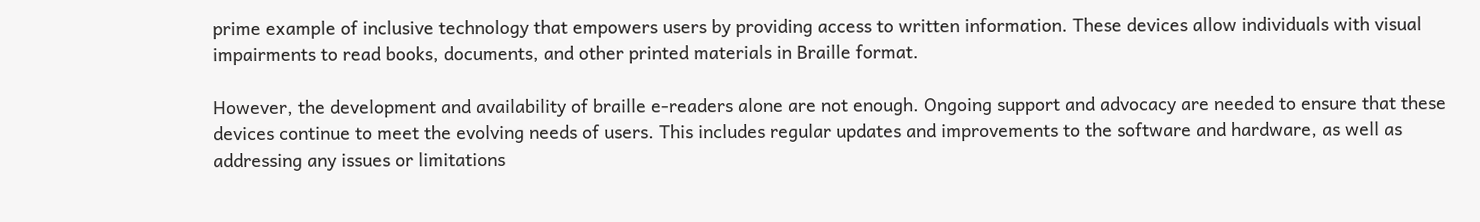prime example of inclusive technology that empowers users by providing access to written information. These devices allow individuals with visual impairments to read books, documents, and other printed materials in Braille format.

However, the development and availability of braille e-readers alone are not enough. Ongoing support and advocacy are needed to ensure that these devices continue to meet the evolving needs of users. This includes regular updates and improvements to the software and hardware, as well as addressing any issues or limitations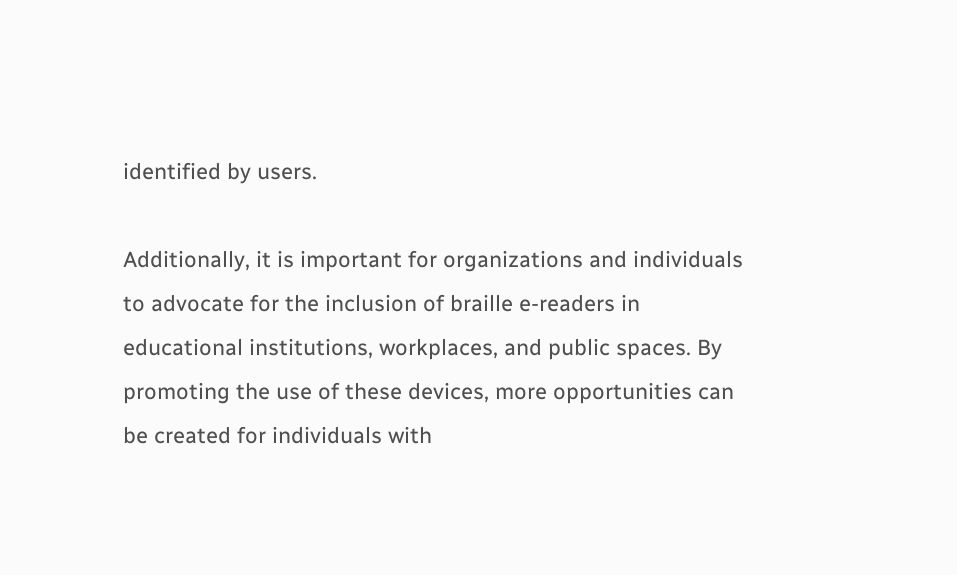identified by users.

Additionally, it is important for organizations and individuals to advocate for the inclusion of braille e-readers in educational institutions, workplaces, and public spaces. By promoting the use of these devices, more opportunities can be created for individuals with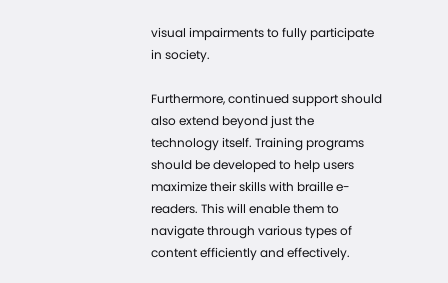visual impairments to fully participate in society.

Furthermore, continued support should also extend beyond just the technology itself. Training programs should be developed to help users maximize their skills with braille e-readers. This will enable them to navigate through various types of content efficiently and effectively.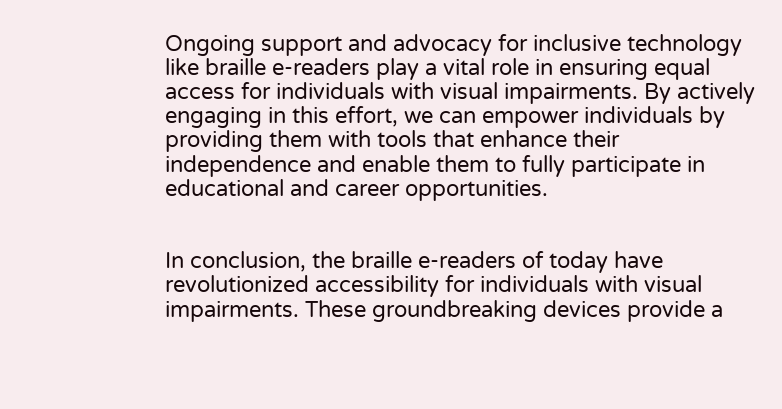Ongoing support and advocacy for inclusive technology like braille e-readers play a vital role in ensuring equal access for individuals with visual impairments. By actively engaging in this effort, we can empower individuals by providing them with tools that enhance their independence and enable them to fully participate in educational and career opportunities.


In conclusion, the braille e-readers of today have revolutionized accessibility for individuals with visual impairments. These groundbreaking devices provide a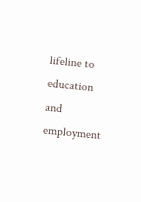lifeline to education and employment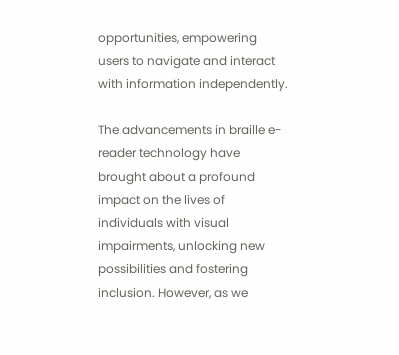opportunities, empowering users to navigate and interact with information independently.

The advancements in braille e-reader technology have brought about a profound impact on the lives of individuals with visual impairments, unlocking new possibilities and fostering inclusion. However, as we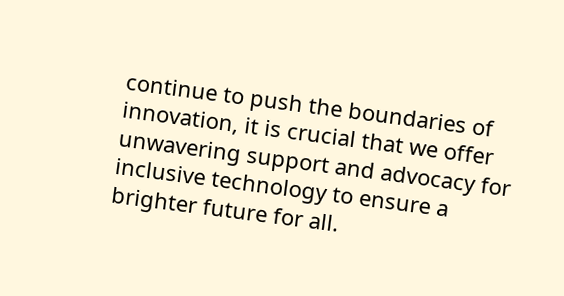continue to push the boundaries of innovation, it is crucial that we offer unwavering support and advocacy for inclusive technology to ensure a brighter future for all.